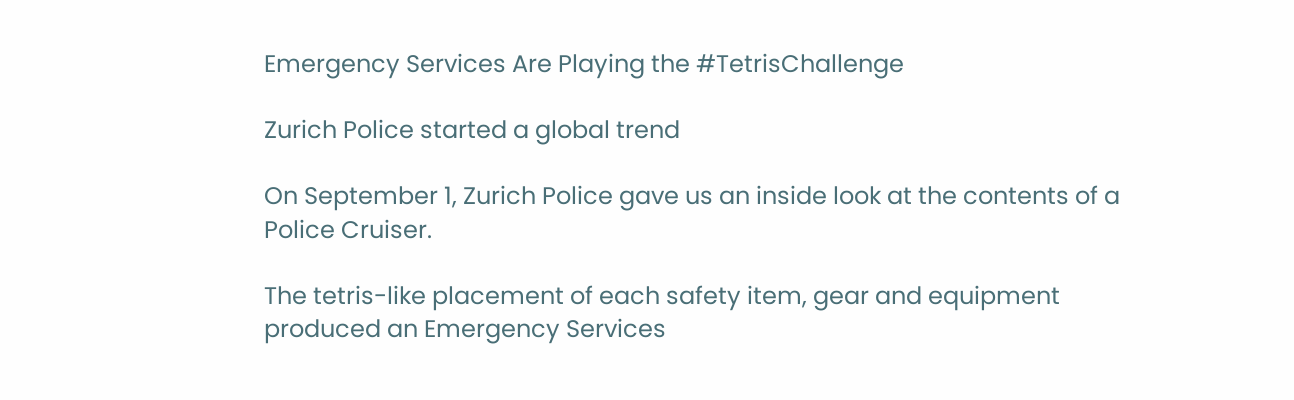Emergency Services Are Playing the #TetrisChallenge

Zurich Police started a global trend

On September 1, Zurich Police gave us an inside look at the contents of a Police Cruiser.

The tetris-like placement of each safety item, gear and equipment produced an Emergency Services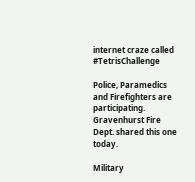internet craze called #TetrisChallenge

Police, Paramedics and Firefighters are participating. Gravenhurst Fire Dept. shared this one today.

Military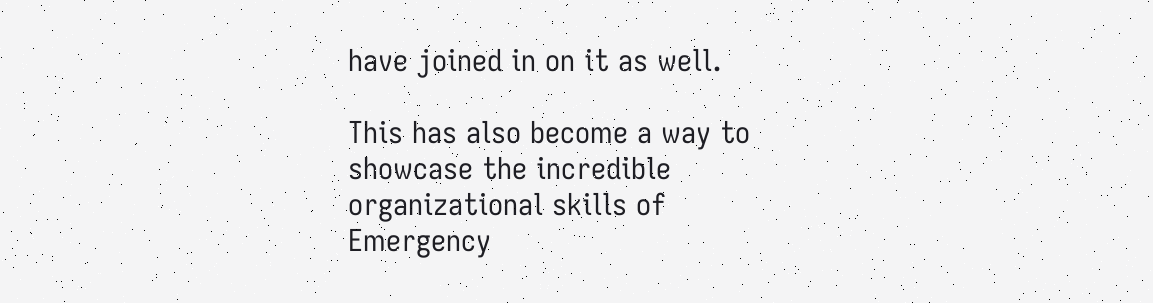have joined in on it as well.

This has also become a way to showcase the incredible organizational skills of Emergency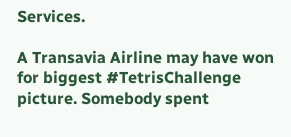Services.

A Transavia Airline may have won for biggest #TetrisChallenge picture. Somebody spent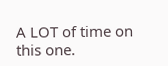A LOT of time on this one.